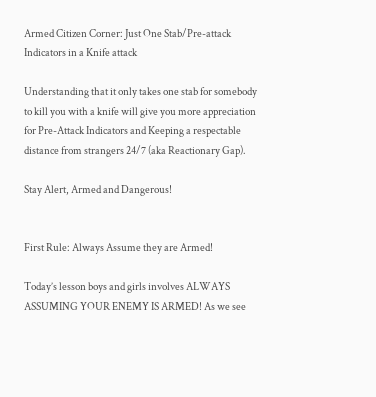Armed Citizen Corner: Just One Stab/Pre-attack Indicators in a Knife attack

Understanding that it only takes one stab for somebody to kill you with a knife will give you more appreciation for Pre-Attack Indicators and Keeping a respectable distance from strangers 24/7 (aka Reactionary Gap).

Stay Alert, Armed and Dangerous!


First Rule: Always Assume they are Armed!

Today’s lesson boys and girls involves ALWAYS ASSUMING YOUR ENEMY IS ARMED! As we see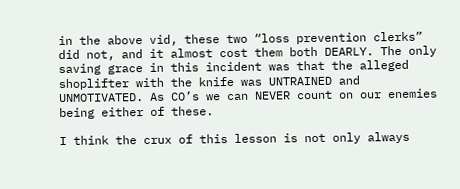in the above vid, these two “loss prevention clerks” did not, and it almost cost them both DEARLY. The only saving grace in this incident was that the alleged shoplifter with the knife was UNTRAINED and UNMOTIVATED. As CO’s we can NEVER count on our enemies being either of these.

I think the crux of this lesson is not only always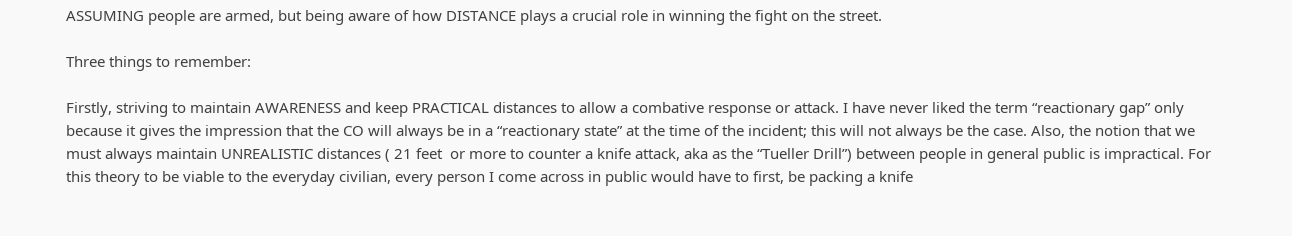ASSUMING people are armed, but being aware of how DISTANCE plays a crucial role in winning the fight on the street.

Three things to remember:

Firstly, striving to maintain AWARENESS and keep PRACTICAL distances to allow a combative response or attack. I have never liked the term “reactionary gap” only because it gives the impression that the CO will always be in a “reactionary state” at the time of the incident; this will not always be the case. Also, the notion that we must always maintain UNREALISTIC distances ( 21 feet  or more to counter a knife attack, aka as the “Tueller Drill”) between people in general public is impractical. For this theory to be viable to the everyday civilian, every person I come across in public would have to first, be packing a knife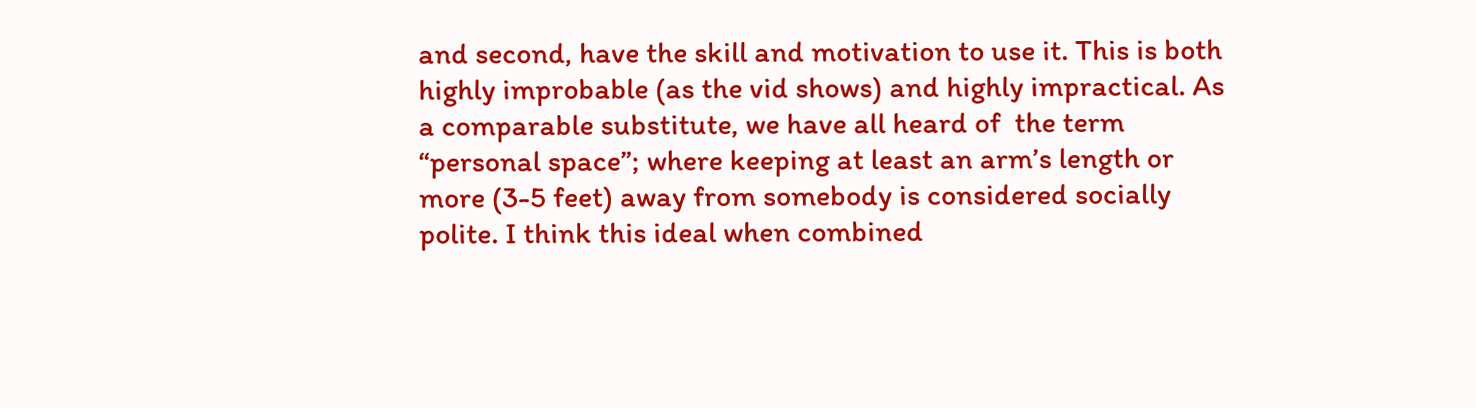and second, have the skill and motivation to use it. This is both highly improbable (as the vid shows) and highly impractical. As a comparable substitute, we have all heard of  the term “personal space”; where keeping at least an arm’s length or more (3-5 feet) away from somebody is considered socially polite. I think this ideal when combined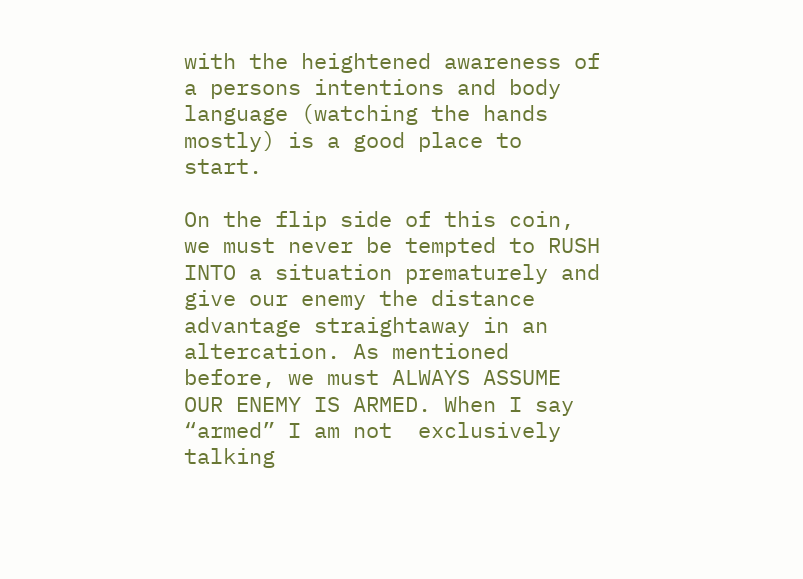with the heightened awareness of a persons intentions and body language (watching the hands mostly) is a good place to start.

On the flip side of this coin, we must never be tempted to RUSH INTO a situation prematurely and give our enemy the distance advantage straightaway in an altercation. As mentioned before, we must ALWAYS ASSUME OUR ENEMY IS ARMED. When I say “armed” I am not  exclusively talking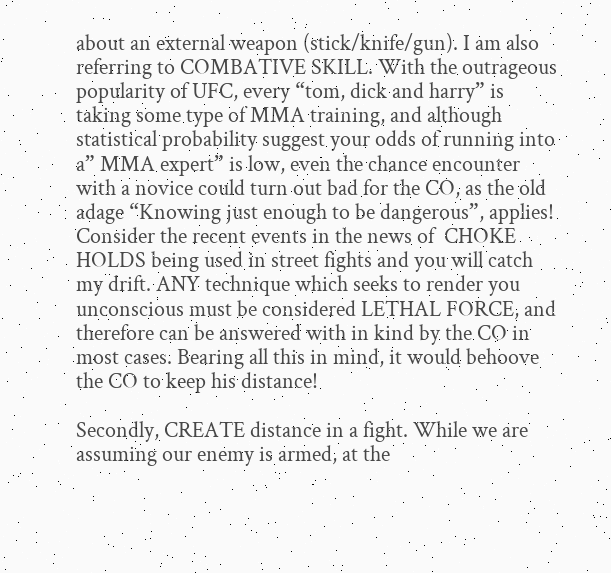about an external weapon (stick/knife/gun). I am also referring to COMBATIVE SKILL. With the outrageous popularity of UFC, every “tom, dick and harry” is taking some type of MMA training, and although statistical probability suggest your odds of running into a” MMA expert” is low, even the chance encounter with a novice could turn out bad for the CO, as the old adage “Knowing just enough to be dangerous”, applies! Consider the recent events in the news of  CHOKE HOLDS being used in street fights and you will catch my drift. ANY technique which seeks to render you unconscious must be considered LETHAL FORCE, and therefore can be answered with in kind by the CO in most cases. Bearing all this in mind, it would behoove the CO to keep his distance!

Secondly, CREATE distance in a fight. While we are assuming our enemy is armed, at the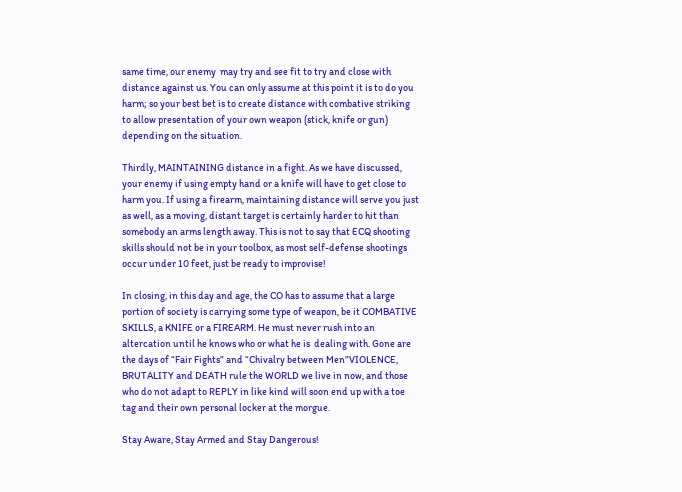same time, our enemy  may try and see fit to try and close with distance against us. You can only assume at this point it is to do you harm; so your best bet is to create distance with combative striking to allow presentation of your own weapon (stick, knife or gun) depending on the situation.

Thirdly, MAINTAINING distance in a fight. As we have discussed, your enemy if using empty hand or a knife will have to get close to harm you. If using a firearm, maintaining distance will serve you just as well, as a moving, distant target is certainly harder to hit than somebody an arms length away. This is not to say that ECQ shooting skills should not be in your toolbox, as most self-defense shootings occur under 10 feet, just be ready to improvise!

In closing, in this day and age, the CO has to assume that a large portion of society is carrying some type of weapon, be it COMBATIVE SKILLS, a KNIFE or a FIREARM. He must never rush into an altercation until he knows who or what he is  dealing with. Gone are the days of “Fair Fights” and “Chivalry between Men”VIOLENCE, BRUTALITY and DEATH rule the WORLD we live in now, and those who do not adapt to REPLY in like kind will soon end up with a toe tag and their own personal locker at the morgue.

Stay Aware, Stay Armed and Stay Dangerous!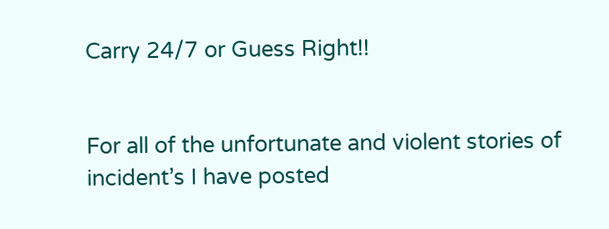Carry 24/7 or Guess Right!!


For all of the unfortunate and violent stories of  incident’s I have posted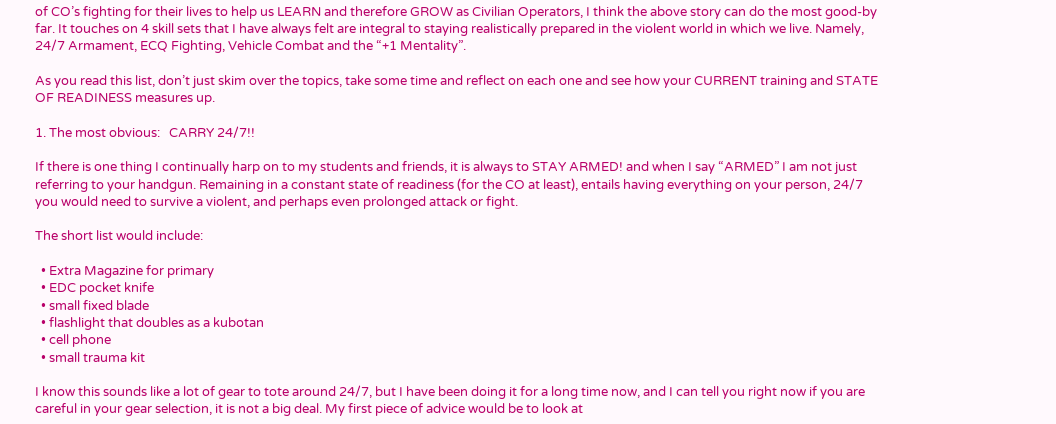of CO’s fighting for their lives to help us LEARN and therefore GROW as Civilian Operators, I think the above story can do the most good-by far. It touches on 4 skill sets that I have always felt are integral to staying realistically prepared in the violent world in which we live. Namely, 24/7 Armament, ECQ Fighting, Vehicle Combat and the “+1 Mentality”.

As you read this list, don’t just skim over the topics, take some time and reflect on each one and see how your CURRENT training and STATE OF READINESS measures up.

1. The most obvious:   CARRY 24/7!!

If there is one thing I continually harp on to my students and friends, it is always to STAY ARMED! and when I say “ARMED” I am not just referring to your handgun. Remaining in a constant state of readiness (for the CO at least), entails having everything on your person, 24/7 you would need to survive a violent, and perhaps even prolonged attack or fight.

The short list would include:

  • Extra Magazine for primary
  • EDC pocket knife
  • small fixed blade
  • flashlight that doubles as a kubotan
  • cell phone
  • small trauma kit

I know this sounds like a lot of gear to tote around 24/7, but I have been doing it for a long time now, and I can tell you right now if you are careful in your gear selection, it is not a big deal. My first piece of advice would be to look at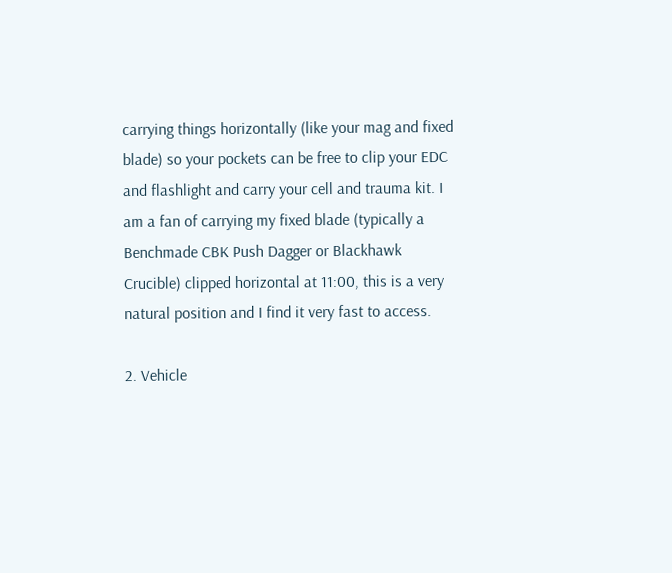carrying things horizontally (like your mag and fixed blade) so your pockets can be free to clip your EDC and flashlight and carry your cell and trauma kit. I am a fan of carrying my fixed blade (typically a Benchmade CBK Push Dagger or Blackhawk Crucible) clipped horizontal at 11:00, this is a very natural position and I find it very fast to access.

2. Vehicle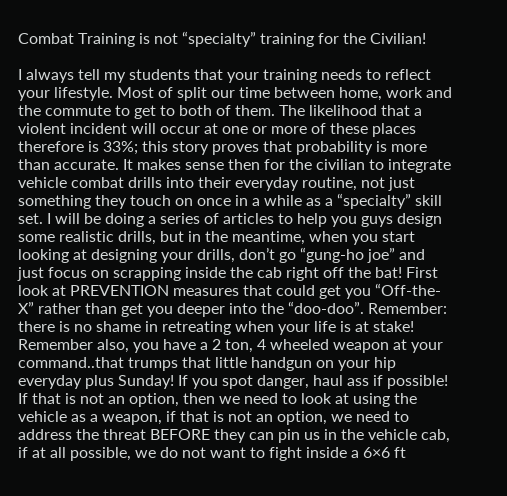Combat Training is not “specialty” training for the Civilian!

I always tell my students that your training needs to reflect your lifestyle. Most of split our time between home, work and the commute to get to both of them. The likelihood that a violent incident will occur at one or more of these places therefore is 33%; this story proves that probability is more than accurate. It makes sense then for the civilian to integrate vehicle combat drills into their everyday routine, not just something they touch on once in a while as a “specialty” skill set. I will be doing a series of articles to help you guys design some realistic drills, but in the meantime, when you start looking at designing your drills, don’t go “gung-ho joe” and just focus on scrapping inside the cab right off the bat! First look at PREVENTION measures that could get you “Off-the-X” rather than get you deeper into the “doo-doo”. Remember: there is no shame in retreating when your life is at stake! Remember also, you have a 2 ton, 4 wheeled weapon at your command..that trumps that little handgun on your hip everyday plus Sunday! If you spot danger, haul ass if possible! If that is not an option, then we need to look at using the vehicle as a weapon, if that is not an option, we need to address the threat BEFORE they can pin us in the vehicle cab, if at all possible, we do not want to fight inside a 6×6 ft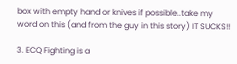box with empty hand or knives if possible..take my word on this (and from the guy in this story) IT SUCKS!!

3. ECQ Fighting is a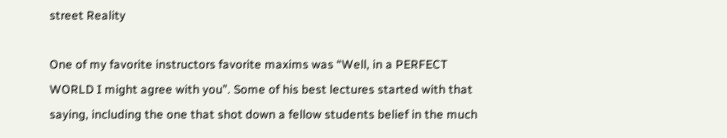street Reality

One of my favorite instructors favorite maxims was “Well, in a PERFECT WORLD I might agree with you”. Some of his best lectures started with that saying, including the one that shot down a fellow students belief in the much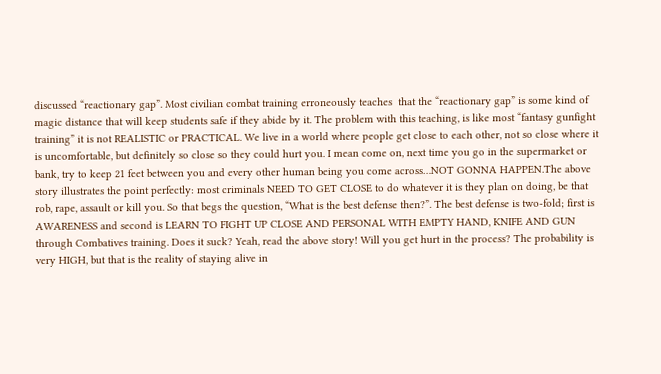discussed “reactionary gap”. Most civilian combat training erroneously teaches  that the “reactionary gap” is some kind of magic distance that will keep students safe if they abide by it. The problem with this teaching, is like most “fantasy gunfight training” it is not REALISTIC or PRACTICAL. We live in a world where people get close to each other, not so close where it is uncomfortable, but definitely so close so they could hurt you. I mean come on, next time you go in the supermarket or bank, try to keep 21 feet between you and every other human being you come across…NOT GONNA HAPPEN.The above story illustrates the point perfectly: most criminals NEED TO GET CLOSE to do whatever it is they plan on doing, be that rob, rape, assault or kill you. So that begs the question, “What is the best defense then?”. The best defense is two-fold; first is AWARENESS and second is LEARN TO FIGHT UP CLOSE AND PERSONAL WITH EMPTY HAND, KNIFE AND GUN through Combatives training. Does it suck? Yeah, read the above story! Will you get hurt in the process? The probability is very HIGH, but that is the reality of staying alive in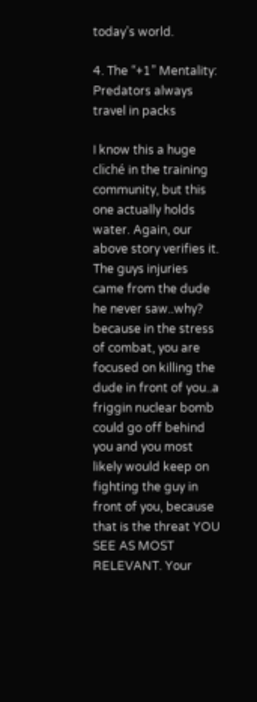today’s world.

4. The “+1” Mentality: Predators always travel in packs

I know this a huge cliché in the training community, but this one actually holds water. Again, our above story verifies it. The guys injuries came from the dude he never saw..why? because in the stress of combat, you are focused on killing the dude in front of you..a friggin nuclear bomb could go off behind you and you most likely would keep on fighting the guy in front of you, because that is the threat YOU SEE AS MOST RELEVANT. Your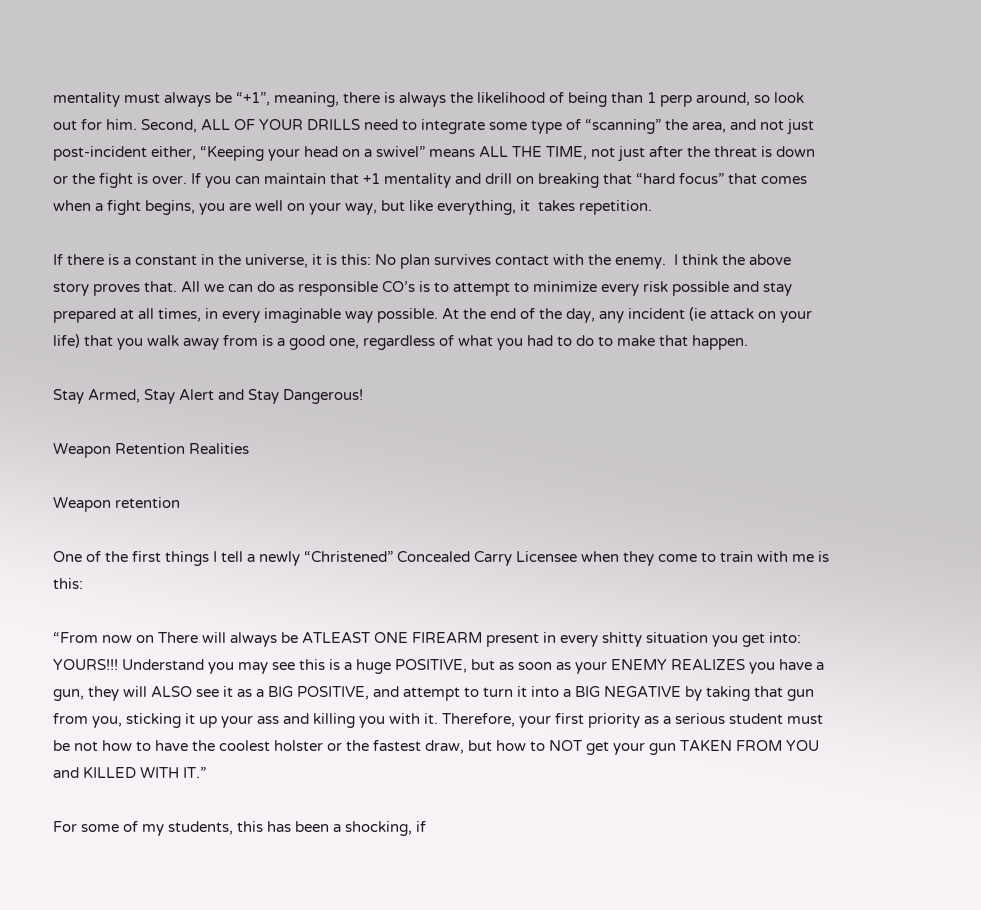mentality must always be “+1”, meaning, there is always the likelihood of being than 1 perp around, so look out for him. Second, ALL OF YOUR DRILLS need to integrate some type of “scanning” the area, and not just post-incident either, “Keeping your head on a swivel” means ALL THE TIME, not just after the threat is down or the fight is over. If you can maintain that +1 mentality and drill on breaking that “hard focus” that comes when a fight begins, you are well on your way, but like everything, it  takes repetition.

If there is a constant in the universe, it is this: No plan survives contact with the enemy.  I think the above story proves that. All we can do as responsible CO’s is to attempt to minimize every risk possible and stay prepared at all times, in every imaginable way possible. At the end of the day, any incident (ie attack on your life) that you walk away from is a good one, regardless of what you had to do to make that happen.

Stay Armed, Stay Alert and Stay Dangerous!

Weapon Retention Realities

Weapon retention

One of the first things I tell a newly “Christened” Concealed Carry Licensee when they come to train with me is this:

“From now on There will always be ATLEAST ONE FIREARM present in every shitty situation you get into: YOURS!!! Understand you may see this is a huge POSITIVE, but as soon as your ENEMY REALIZES you have a gun, they will ALSO see it as a BIG POSITIVE, and attempt to turn it into a BIG NEGATIVE by taking that gun from you, sticking it up your ass and killing you with it. Therefore, your first priority as a serious student must be not how to have the coolest holster or the fastest draw, but how to NOT get your gun TAKEN FROM YOU and KILLED WITH IT.”

For some of my students, this has been a shocking, if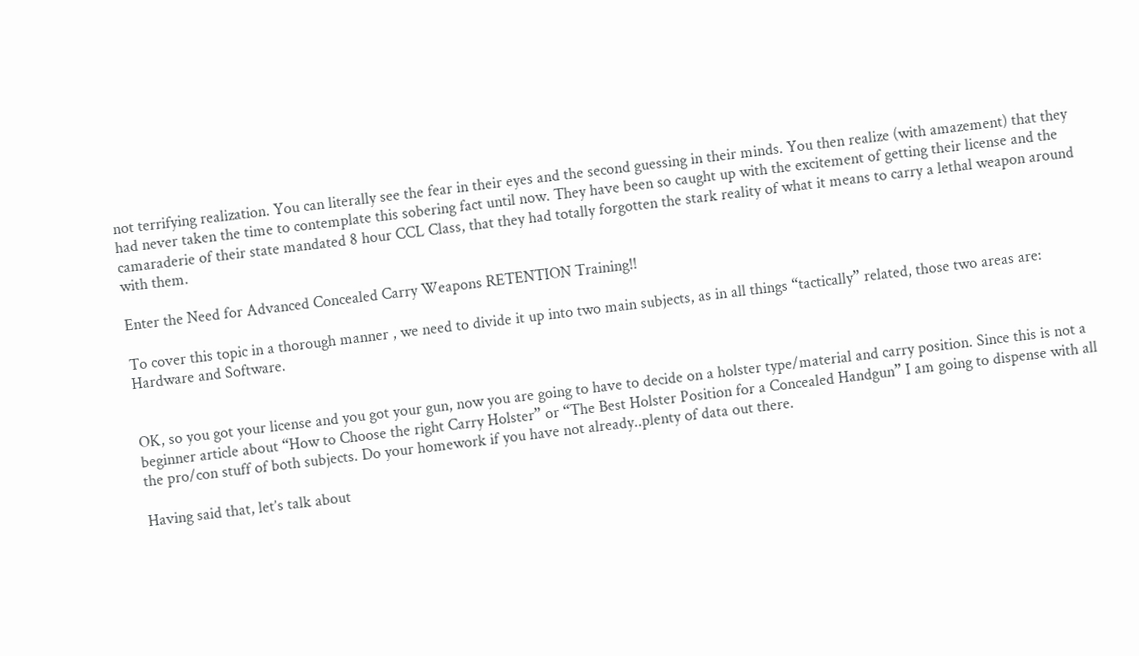not terrifying realization. You can literally see the fear in their eyes and the second guessing in their minds. You then realize (with amazement) that they had never taken the time to contemplate this sobering fact until now. They have been so caught up with the excitement of getting their license and the camaraderie of their state mandated 8 hour CCL Class, that they had totally forgotten the stark reality of what it means to carry a lethal weapon around with them.

Enter the Need for Advanced Concealed Carry Weapons RETENTION Training!!

To cover this topic in a thorough manner , we need to divide it up into two main subjects, as in all things “tactically” related, those two areas are:  Hardware and Software.


OK, so you got your license and you got your gun, now you are going to have to decide on a holster type/material and carry position. Since this is not a beginner article about “How to Choose the right Carry Holster” or “The Best Holster Position for a Concealed Handgun” I am going to dispense with all the pro/con stuff of both subjects. Do your homework if you have not already..plenty of data out there.

Having said that, let’s talk about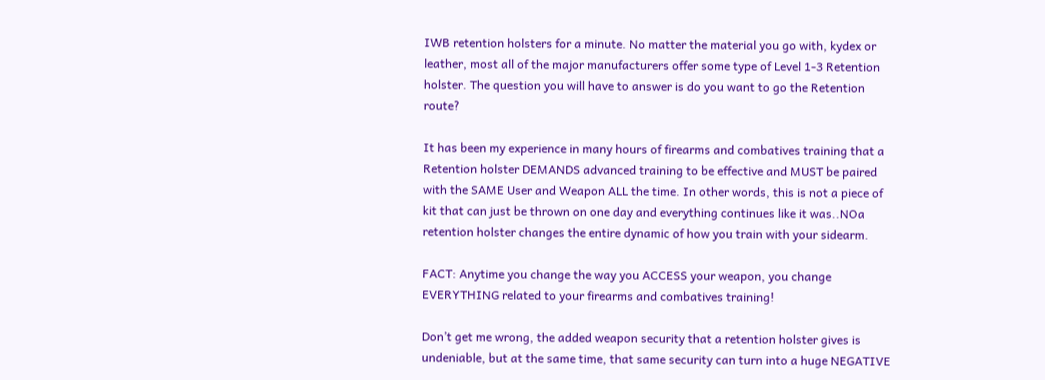IWB retention holsters for a minute. No matter the material you go with, kydex or leather, most all of the major manufacturers offer some type of Level 1-3 Retention holster. The question you will have to answer is do you want to go the Retention route?

It has been my experience in many hours of firearms and combatives training that a Retention holster DEMANDS advanced training to be effective and MUST be paired with the SAME User and Weapon ALL the time. In other words, this is not a piece of kit that can just be thrown on one day and everything continues like it was..NOa retention holster changes the entire dynamic of how you train with your sidearm.

FACT: Anytime you change the way you ACCESS your weapon, you change EVERYTHING related to your firearms and combatives training!

Don’t get me wrong, the added weapon security that a retention holster gives is undeniable, but at the same time, that same security can turn into a huge NEGATIVE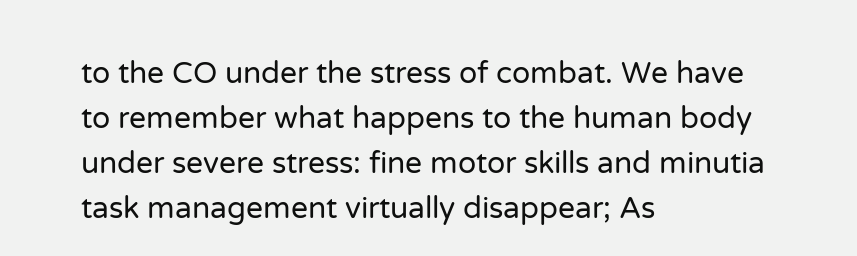to the CO under the stress of combat. We have to remember what happens to the human body under severe stress: fine motor skills and minutia task management virtually disappear; As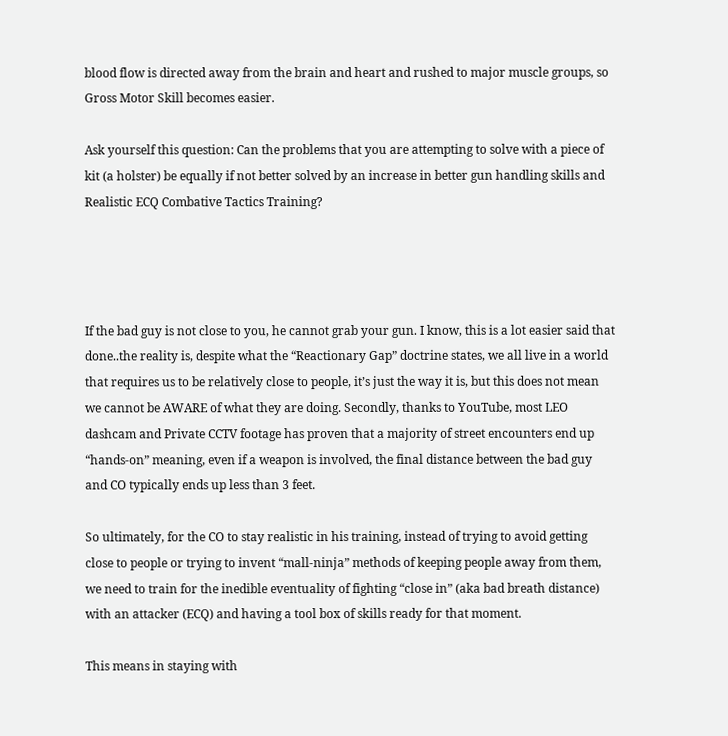blood flow is directed away from the brain and heart and rushed to major muscle groups, so Gross Motor Skill becomes easier.

Ask yourself this question: Can the problems that you are attempting to solve with a piece of kit (a holster) be equally if not better solved by an increase in better gun handling skills and Realistic ECQ Combative Tactics Training?




If the bad guy is not close to you, he cannot grab your gun. I know, this is a lot easier said that done..the reality is, despite what the “Reactionary Gap” doctrine states, we all live in a world that requires us to be relatively close to people, it’s just the way it is, but this does not mean we cannot be AWARE of what they are doing. Secondly, thanks to YouTube, most LEO dashcam and Private CCTV footage has proven that a majority of street encounters end up “hands-on” meaning, even if a weapon is involved, the final distance between the bad guy and CO typically ends up less than 3 feet.

So ultimately, for the CO to stay realistic in his training, instead of trying to avoid getting close to people or trying to invent “mall-ninja” methods of keeping people away from them, we need to train for the inedible eventuality of fighting “close in” (aka bad breath distance) with an attacker (ECQ) and having a tool box of skills ready for that moment.

This means in staying with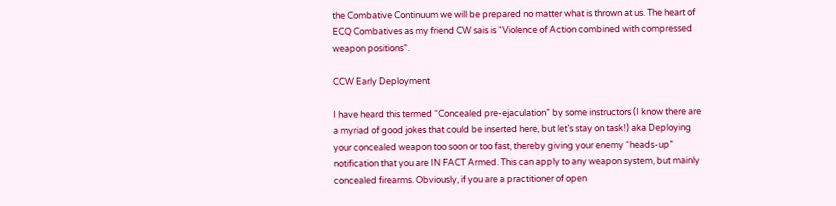the Combative Continuum we will be prepared no matter what is thrown at us. The heart of ECQ Combatives as my friend CW sais is “Violence of Action combined with compressed weapon positions”.

CCW Early Deployment

I have heard this termed “Concealed pre-ejaculation” by some instructors (I know there are a myriad of good jokes that could be inserted here, but let’s stay on task!) aka Deploying your concealed weapon too soon or too fast, thereby giving your enemy “heads-up” notification that you are IN FACT Armed. This can apply to any weapon system, but mainly concealed firearms. Obviously, if you are a practitioner of open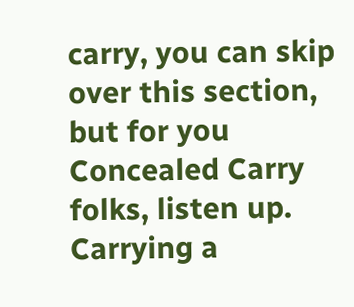carry, you can skip over this section, but for you Concealed Carry folks, listen up. Carrying a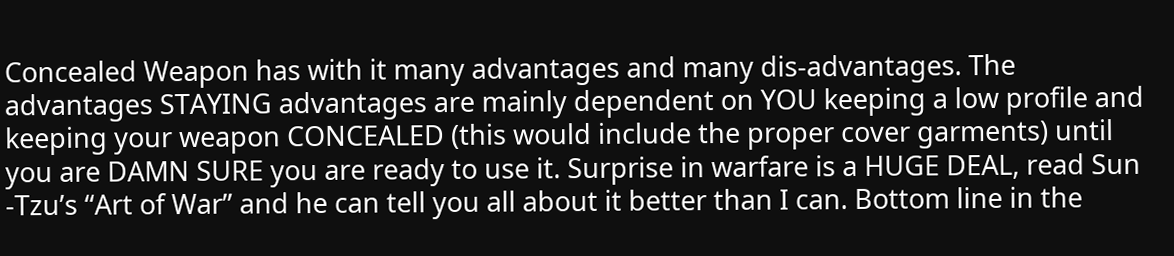Concealed Weapon has with it many advantages and many dis-advantages. The advantages STAYING advantages are mainly dependent on YOU keeping a low profile and keeping your weapon CONCEALED (this would include the proper cover garments) until you are DAMN SURE you are ready to use it. Surprise in warfare is a HUGE DEAL, read Sun -Tzu’s “Art of War” and he can tell you all about it better than I can. Bottom line in the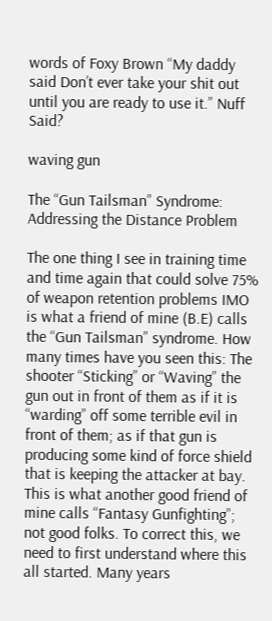words of Foxy Brown “My daddy said Don’t ever take your shit out until you are ready to use it.” Nuff Said?

waving gun

The “Gun Tailsman” Syndrome:  Addressing the Distance Problem

The one thing I see in training time and time again that could solve 75% of weapon retention problems IMO is what a friend of mine (B.E) calls the “Gun Tailsman” syndrome. How many times have you seen this: The shooter “Sticking” or “Waving” the gun out in front of them as if it is “warding” off some terrible evil in front of them; as if that gun is producing some kind of force shield that is keeping the attacker at bay. This is what another good friend of mine calls “Fantasy Gunfighting”; not good folks. To correct this, we need to first understand where this all started. Many years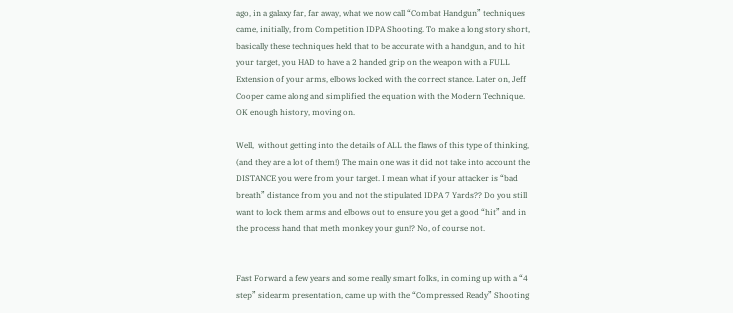ago, in a galaxy far, far away, what we now call “Combat Handgun” techniques came, initially, from Competition IDPA Shooting. To make a long story short, basically these techniques held that to be accurate with a handgun, and to hit your target, you HAD to have a 2 handed grip on the weapon with a FULL Extension of your arms, elbows locked with the correct stance. Later on, Jeff Cooper came along and simplified the equation with the Modern Technique. OK enough history, moving on.

Well,  without getting into the details of ALL the flaws of this type of thinking, (and they are a lot of them!) The main one was it did not take into account the DISTANCE you were from your target. I mean what if your attacker is “bad breath” distance from you and not the stipulated IDPA 7 Yards?? Do you still want to lock them arms and elbows out to ensure you get a good “hit” and in the process hand that meth monkey your gun!? No, of course not.


Fast Forward a few years and some really smart folks, in coming up with a “4 step” sidearm presentation, came up with the “Compressed Ready” Shooting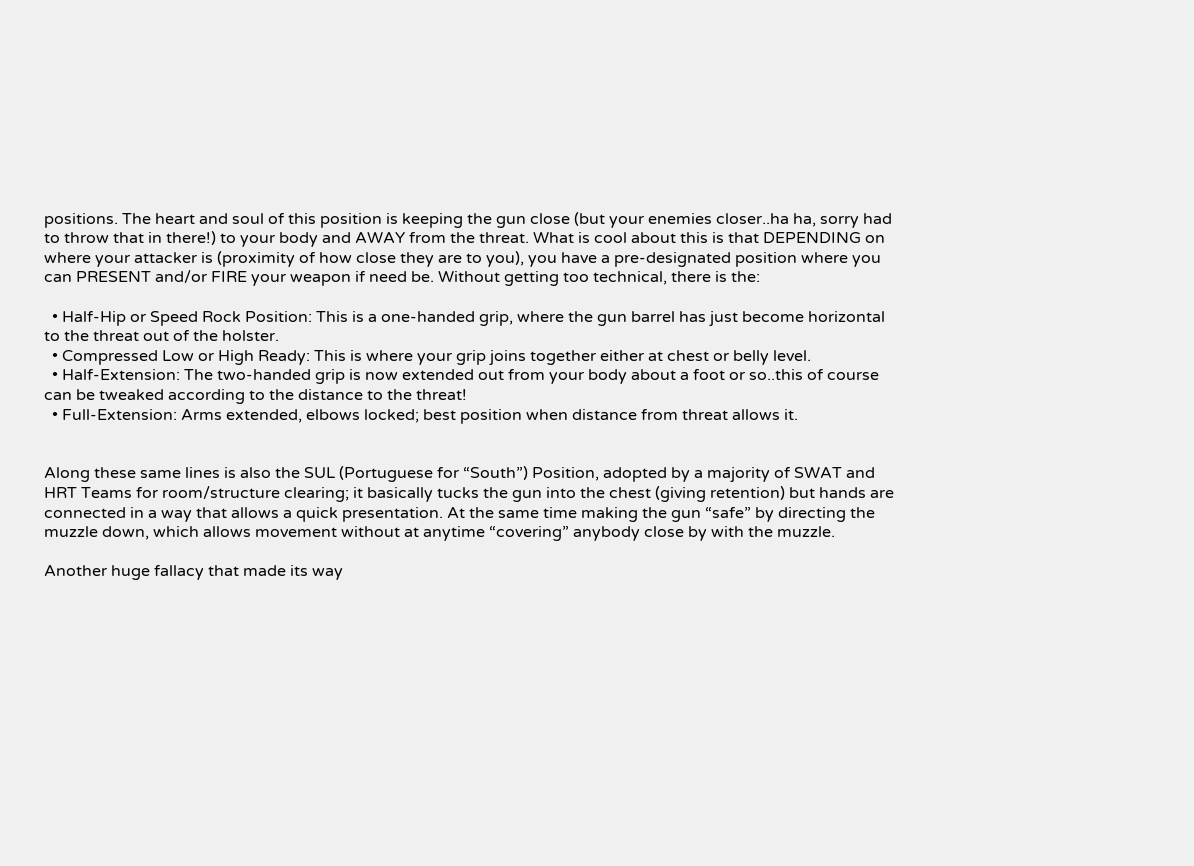positions. The heart and soul of this position is keeping the gun close (but your enemies closer..ha ha, sorry had to throw that in there!) to your body and AWAY from the threat. What is cool about this is that DEPENDING on where your attacker is (proximity of how close they are to you), you have a pre-designated position where you can PRESENT and/or FIRE your weapon if need be. Without getting too technical, there is the:

  • Half-Hip or Speed Rock Position: This is a one-handed grip, where the gun barrel has just become horizontal to the threat out of the holster.
  • Compressed Low or High Ready: This is where your grip joins together either at chest or belly level.
  • Half-Extension: The two-handed grip is now extended out from your body about a foot or so..this of course can be tweaked according to the distance to the threat!
  • Full-Extension: Arms extended, elbows locked; best position when distance from threat allows it.


Along these same lines is also the SUL (Portuguese for “South”) Position, adopted by a majority of SWAT and HRT Teams for room/structure clearing; it basically tucks the gun into the chest (giving retention) but hands are connected in a way that allows a quick presentation. At the same time making the gun “safe” by directing the muzzle down, which allows movement without at anytime “covering” anybody close by with the muzzle.

Another huge fallacy that made its way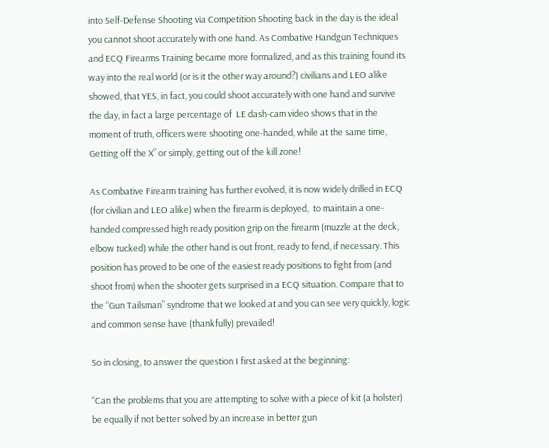into Self-Defense Shooting via Competition Shooting back in the day is the ideal you cannot shoot accurately with one hand. As Combative Handgun Techniques and ECQ Firearms Training became more formalized, and as this training found its way into the real world (or is it the other way around?) civilians and LEO alike showed, that YES, in fact, you could shoot accurately with one hand and survive the day, in fact a large percentage of  LE dash-cam video shows that in the moment of truth, officers were shooting one-handed, while at the same time, Getting off the X” or simply, getting out of the kill zone!

As Combative Firearm training has further evolved, it is now widely drilled in ECQ (for civilian and LEO alike) when the firearm is deployed,  to maintain a one-handed compressed high ready position grip on the firearm (muzzle at the deck, elbow tucked) while the other hand is out front, ready to fend, if necessary. This position has proved to be one of the easiest ready positions to fight from (and shoot from) when the shooter gets surprised in a ECQ situation. Compare that to the “Gun Tailsman” syndrome that we looked at and you can see very quickly, logic and common sense have (thankfully) prevailed!

So in closing, to answer the question I first asked at the beginning:

“Can the problems that you are attempting to solve with a piece of kit (a holster) be equally if not better solved by an increase in better gun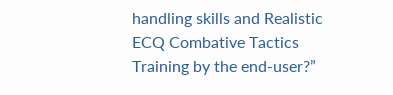handling skills and Realistic ECQ Combative Tactics Training by the end-user?”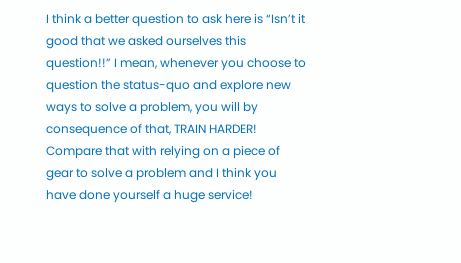I think a better question to ask here is “Isn’t it good that we asked ourselves this question!!” I mean, whenever you choose to question the status-quo and explore new ways to solve a problem, you will by consequence of that, TRAIN HARDER! Compare that with relying on a piece of gear to solve a problem and I think you have done yourself a huge service!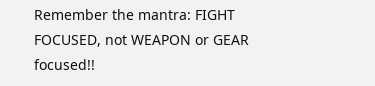Remember the mantra: FIGHT FOCUSED, not WEAPON or GEAR focused!!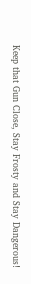Keep that Gun Close, Stay Frosty and Stay Dangerous!